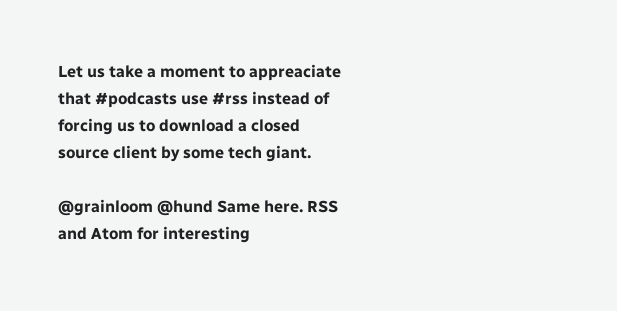Let us take a moment to appreaciate that #podcasts use #rss instead of forcing us to download a closed source client by some tech giant.

@grainloom @hund Same here. RSS and Atom for interesting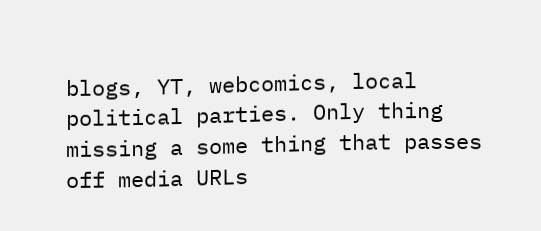blogs, YT, webcomics, local political parties. Only thing missing a some thing that passes off media URLs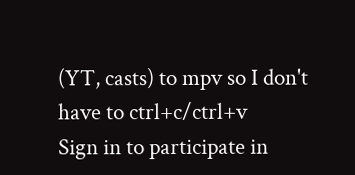(YT, casts) to mpv so I don't have to ctrl+c/ctrl+v
Sign in to participate in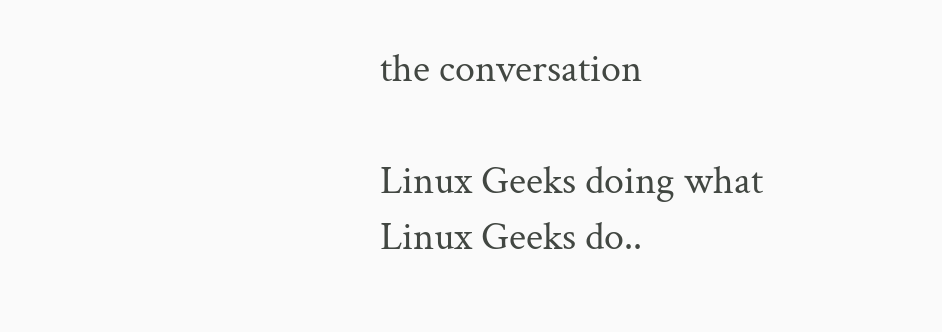the conversation

Linux Geeks doing what Linux Geeks do..